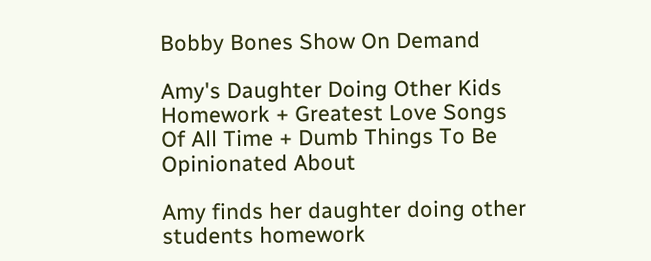Bobby Bones Show On Demand

Amy's Daughter Doing Other Kids Homework + Greatest Love Songs Of All Time + Dumb Things To Be Opinionated About

Amy finds her daughter doing other students homework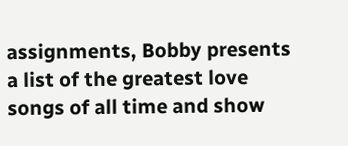assignments, Bobby presents a list of the greatest love songs of all time and show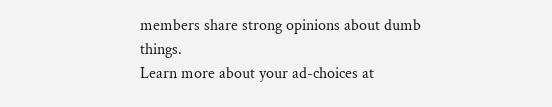members share strong opinions about dumb things.
Learn more about your ad-choices at